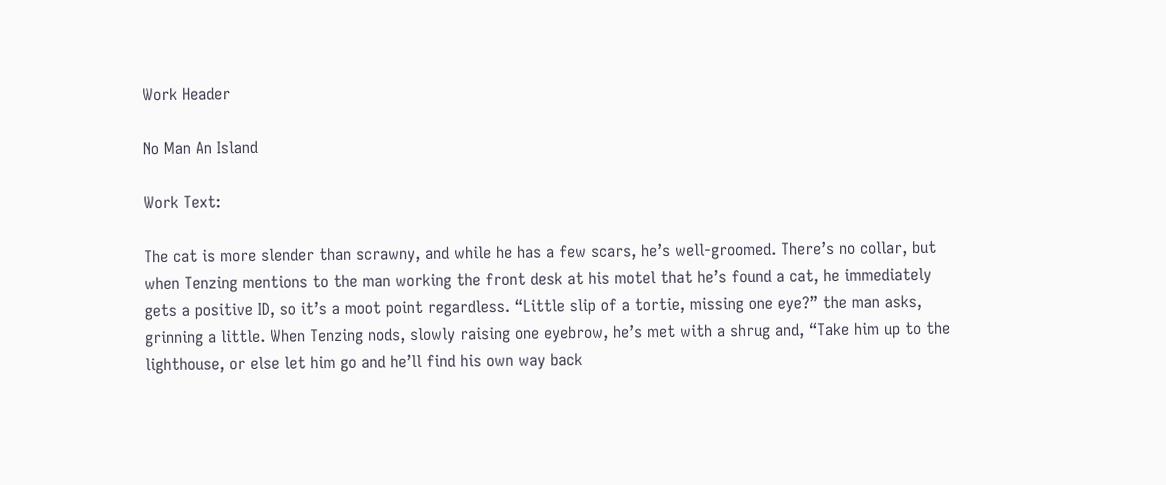Work Header

No Man An Island

Work Text:

The cat is more slender than scrawny, and while he has a few scars, he’s well-groomed. There’s no collar, but when Tenzing mentions to the man working the front desk at his motel that he’s found a cat, he immediately gets a positive ID, so it’s a moot point regardless. “Little slip of a tortie, missing one eye?” the man asks, grinning a little. When Tenzing nods, slowly raising one eyebrow, he’s met with a shrug and, “Take him up to the lighthouse, or else let him go and he’ll find his own way back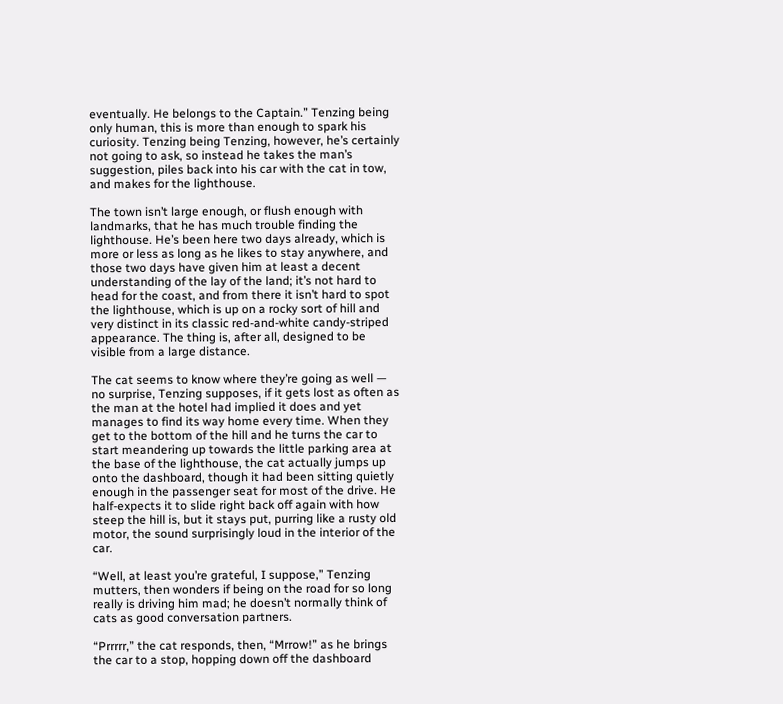eventually. He belongs to the Captain.” Tenzing being only human, this is more than enough to spark his curiosity. Tenzing being Tenzing, however, he’s certainly not going to ask, so instead he takes the man’s suggestion, piles back into his car with the cat in tow, and makes for the lighthouse.

The town isn’t large enough, or flush enough with landmarks, that he has much trouble finding the lighthouse. He’s been here two days already, which is more or less as long as he likes to stay anywhere, and those two days have given him at least a decent understanding of the lay of the land; it’s not hard to head for the coast, and from there it isn’t hard to spot the lighthouse, which is up on a rocky sort of hill and very distinct in its classic red-and-white candy-striped appearance. The thing is, after all, designed to be visible from a large distance.

The cat seems to know where they’re going as well — no surprise, Tenzing supposes, if it gets lost as often as the man at the hotel had implied it does and yet manages to find its way home every time. When they get to the bottom of the hill and he turns the car to start meandering up towards the little parking area at the base of the lighthouse, the cat actually jumps up onto the dashboard, though it had been sitting quietly enough in the passenger seat for most of the drive. He half-expects it to slide right back off again with how steep the hill is, but it stays put, purring like a rusty old motor, the sound surprisingly loud in the interior of the car.

“Well, at least you’re grateful, I suppose,” Tenzing mutters, then wonders if being on the road for so long really is driving him mad; he doesn’t normally think of cats as good conversation partners.

“Prrrrr,” the cat responds, then, “Mrrow!” as he brings the car to a stop, hopping down off the dashboard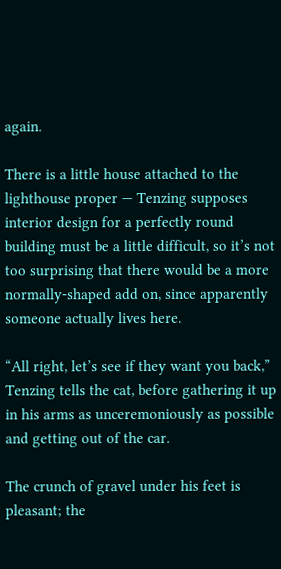again.

There is a little house attached to the lighthouse proper — Tenzing supposes interior design for a perfectly round building must be a little difficult, so it’s not too surprising that there would be a more normally-shaped add on, since apparently someone actually lives here.

“All right, let’s see if they want you back,” Tenzing tells the cat, before gathering it up in his arms as unceremoniously as possible and getting out of the car.

The crunch of gravel under his feet is pleasant; the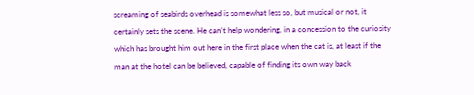screaming of seabirds overhead is somewhat less so, but musical or not, it certainly sets the scene. He can’t help wondering, in a concession to the curiosity which has brought him out here in the first place when the cat is, at least if the man at the hotel can be believed, capable of finding its own way back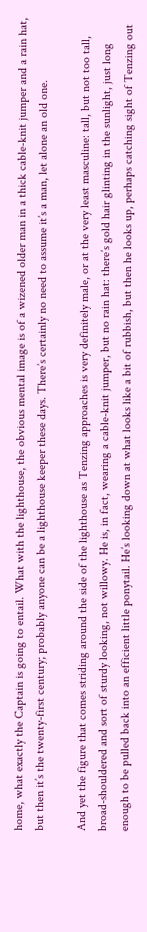home, what exactly the Captain is going to entail. What with the lighthouse, the obvious mental image is of a wizened older man in a thick cable-knit jumper and a rain hat, but then it’s the twenty-first century; probably anyone can be a lighthouse keeper these days. There’s certainly no need to assume it’s a man, let alone an old one.

And yet the figure that comes striding around the side of the lighthouse as Tenzing approaches is very definitely male, or at the very least masculine: tall, but not too tall, broad-shouldered and sort of sturdy looking, not willowy. He is, in fact, wearing a cable-knit jumper, but no rain hat: there’s gold hair glinting in the sunlight, just long enough to be pulled back into an efficient little ponytail. He’s looking down at what looks like a bit of rubbish, but then he looks up, perhaps catching sight of Tenzing out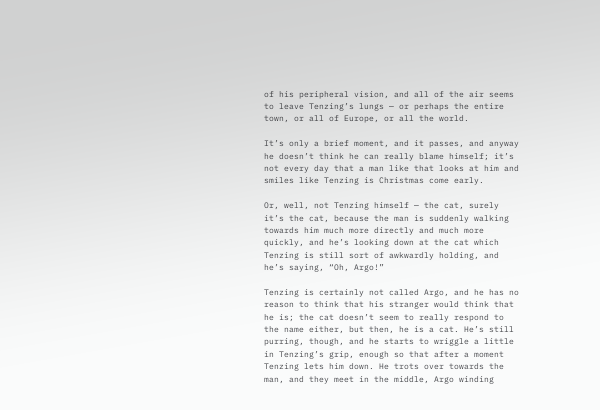of his peripheral vision, and all of the air seems to leave Tenzing’s lungs — or perhaps the entire town, or all of Europe, or all the world.

It’s only a brief moment, and it passes, and anyway he doesn’t think he can really blame himself; it’s not every day that a man like that looks at him and smiles like Tenzing is Christmas come early.

Or, well, not Tenzing himself — the cat, surely it’s the cat, because the man is suddenly walking towards him much more directly and much more quickly, and he’s looking down at the cat which Tenzing is still sort of awkwardly holding, and he’s saying, “Oh, Argo!”

Tenzing is certainly not called Argo, and he has no reason to think that his stranger would think that he is; the cat doesn’t seem to really respond to the name either, but then, he is a cat. He’s still purring, though, and he starts to wriggle a little in Tenzing’s grip, enough so that after a moment Tenzing lets him down. He trots over towards the man, and they meet in the middle, Argo winding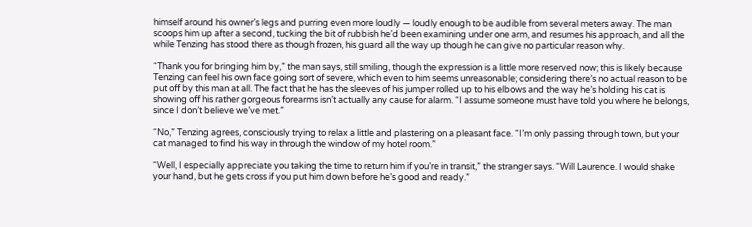himself around his owner’s legs and purring even more loudly — loudly enough to be audible from several meters away. The man scoops him up after a second, tucking the bit of rubbish he’d been examining under one arm, and resumes his approach, and all the while Tenzing has stood there as though frozen, his guard all the way up though he can give no particular reason why.

“Thank you for bringing him by,” the man says, still smiling, though the expression is a little more reserved now; this is likely because Tenzing can feel his own face going sort of severe, which even to him seems unreasonable; considering there’s no actual reason to be put off by this man at all. The fact that he has the sleeves of his jumper rolled up to his elbows and the way he’s holding his cat is showing off his rather gorgeous forearms isn’t actually any cause for alarm. “I assume someone must have told you where he belongs, since I don’t believe we’ve met.”

“No,” Tenzing agrees, consciously trying to relax a little and plastering on a pleasant face. “I’m only passing through town, but your cat managed to find his way in through the window of my hotel room.”

“Well, I especially appreciate you taking the time to return him if you’re in transit,” the stranger says. “Will Laurence. I would shake your hand, but he gets cross if you put him down before he’s good and ready.”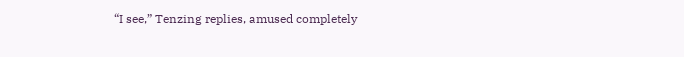“I see,” Tenzing replies, amused completely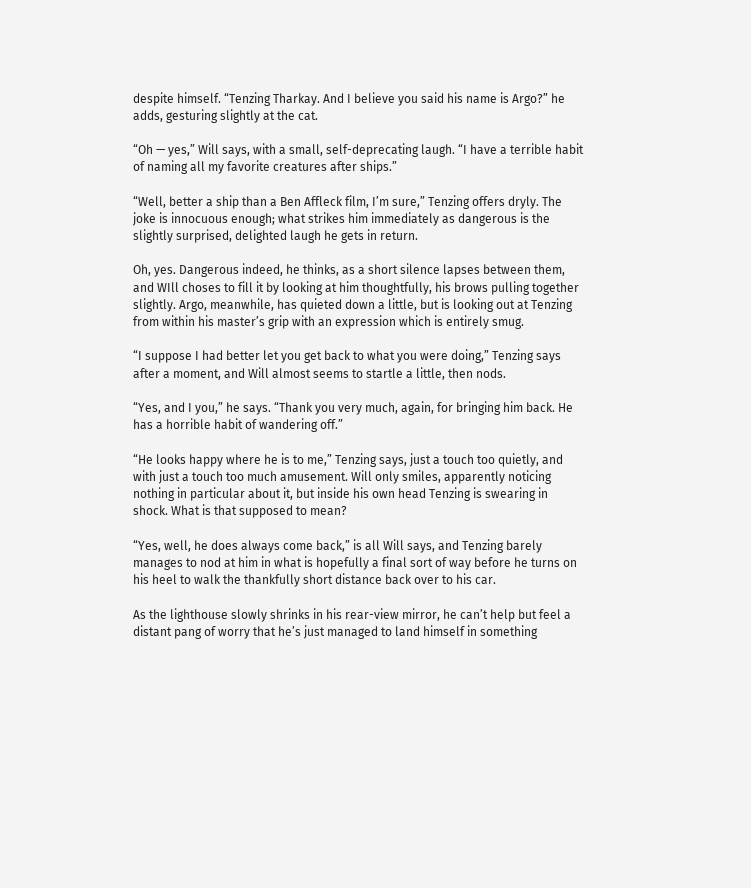despite himself. “Tenzing Tharkay. And I believe you said his name is Argo?” he adds, gesturing slightly at the cat.

“Oh — yes,” Will says, with a small, self-deprecating laugh. “I have a terrible habit of naming all my favorite creatures after ships.”

“Well, better a ship than a Ben Affleck film, I’m sure,” Tenzing offers dryly. The joke is innocuous enough; what strikes him immediately as dangerous is the slightly surprised, delighted laugh he gets in return.

Oh, yes. Dangerous indeed, he thinks, as a short silence lapses between them, and WIll choses to fill it by looking at him thoughtfully, his brows pulling together slightly. Argo, meanwhile, has quieted down a little, but is looking out at Tenzing from within his master’s grip with an expression which is entirely smug.

“I suppose I had better let you get back to what you were doing,” Tenzing says after a moment, and Will almost seems to startle a little, then nods.

“Yes, and I you,” he says. “Thank you very much, again, for bringing him back. He has a horrible habit of wandering off.”

“He looks happy where he is to me,” Tenzing says, just a touch too quietly, and with just a touch too much amusement. Will only smiles, apparently noticing nothing in particular about it, but inside his own head Tenzing is swearing in shock. What is that supposed to mean?

“Yes, well, he does always come back,” is all Will says, and Tenzing barely manages to nod at him in what is hopefully a final sort of way before he turns on his heel to walk the thankfully short distance back over to his car.

As the lighthouse slowly shrinks in his rear-view mirror, he can’t help but feel a distant pang of worry that he’s just managed to land himself in something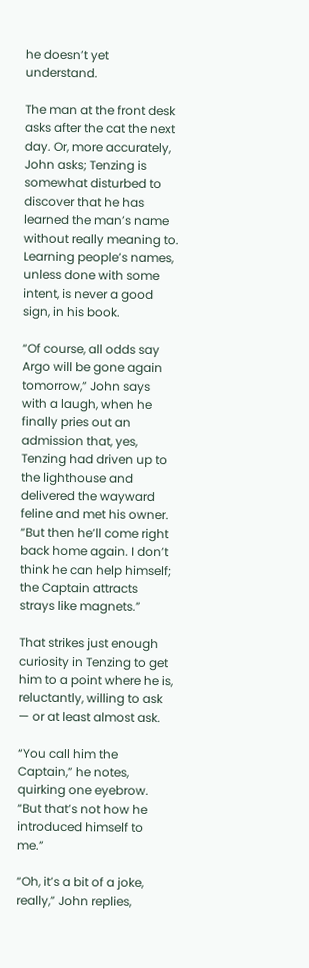he doesn’t yet understand.

The man at the front desk asks after the cat the next day. Or, more accurately, John asks; Tenzing is somewhat disturbed to discover that he has learned the man’s name without really meaning to. Learning people’s names, unless done with some intent, is never a good sign, in his book.

“Of course, all odds say Argo will be gone again tomorrow,” John says with a laugh, when he finally pries out an admission that, yes, Tenzing had driven up to the lighthouse and delivered the wayward feline and met his owner. “But then he’ll come right back home again. I don’t think he can help himself; the Captain attracts strays like magnets.”

That strikes just enough curiosity in Tenzing to get him to a point where he is, reluctantly, willing to ask — or at least almost ask.

“You call him the Captain,” he notes, quirking one eyebrow. “But that’s not how he introduced himself to me.”

“Oh, it’s a bit of a joke, really,” John replies,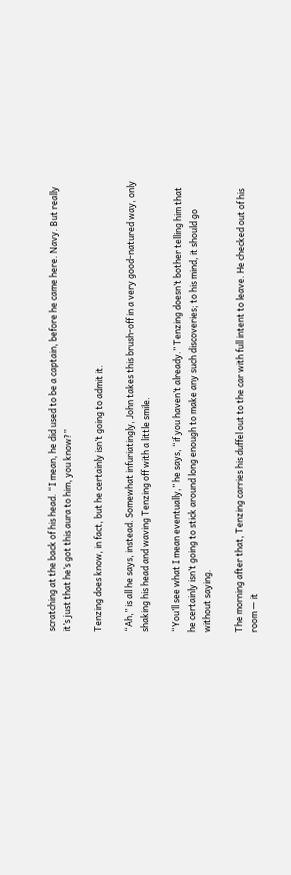scratching at the back of his head. “I mean, he did used to be a captain, before he came here. Navy. But really it’s just that he’s got this aura to him, you know?”

Tenzing does know, in fact, but he certainly isn’t going to admit it.

“Ah,” is all he says, instead. Somewhat infuriatingly, John takes this brush-off in a very good-natured way, only shaking his head and waving Tenzing off with a little smile.

“You’ll see what I mean eventually,” he says, “if you haven’t already.” Tenzing doesn’t bother telling him that he certainly isn’t going to stick around long enough to make any such discoveries; to his mind, it should go without saying.

The morning after that, Tenzing carries his duffel out to the car with full intent to leave. He checked out of his room — it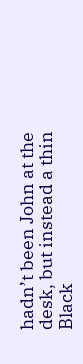hadn’t been John at the desk, but instead a thin Black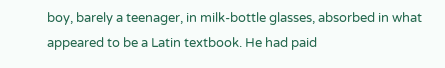boy, barely a teenager, in milk-bottle glasses, absorbed in what appeared to be a Latin textbook. He had paid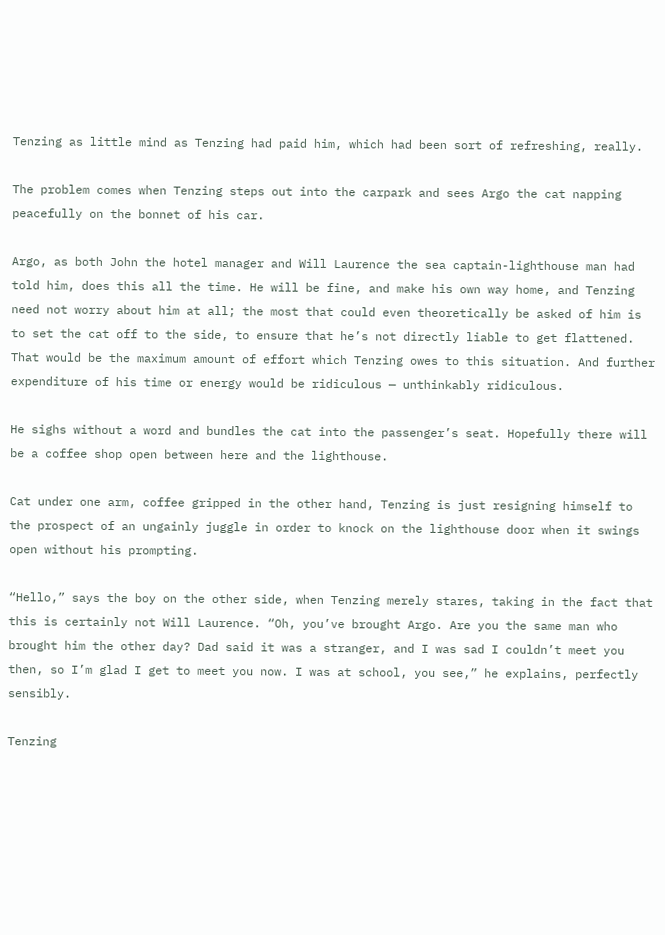Tenzing as little mind as Tenzing had paid him, which had been sort of refreshing, really.

The problem comes when Tenzing steps out into the carpark and sees Argo the cat napping peacefully on the bonnet of his car.

Argo, as both John the hotel manager and Will Laurence the sea captain-lighthouse man had told him, does this all the time. He will be fine, and make his own way home, and Tenzing need not worry about him at all; the most that could even theoretically be asked of him is to set the cat off to the side, to ensure that he’s not directly liable to get flattened. That would be the maximum amount of effort which Tenzing owes to this situation. And further expenditure of his time or energy would be ridiculous — unthinkably ridiculous.

He sighs without a word and bundles the cat into the passenger’s seat. Hopefully there will be a coffee shop open between here and the lighthouse.

Cat under one arm, coffee gripped in the other hand, Tenzing is just resigning himself to the prospect of an ungainly juggle in order to knock on the lighthouse door when it swings open without his prompting.

“Hello,” says the boy on the other side, when Tenzing merely stares, taking in the fact that this is certainly not Will Laurence. “Oh, you’ve brought Argo. Are you the same man who brought him the other day? Dad said it was a stranger, and I was sad I couldn’t meet you then, so I’m glad I get to meet you now. I was at school, you see,” he explains, perfectly sensibly.

Tenzing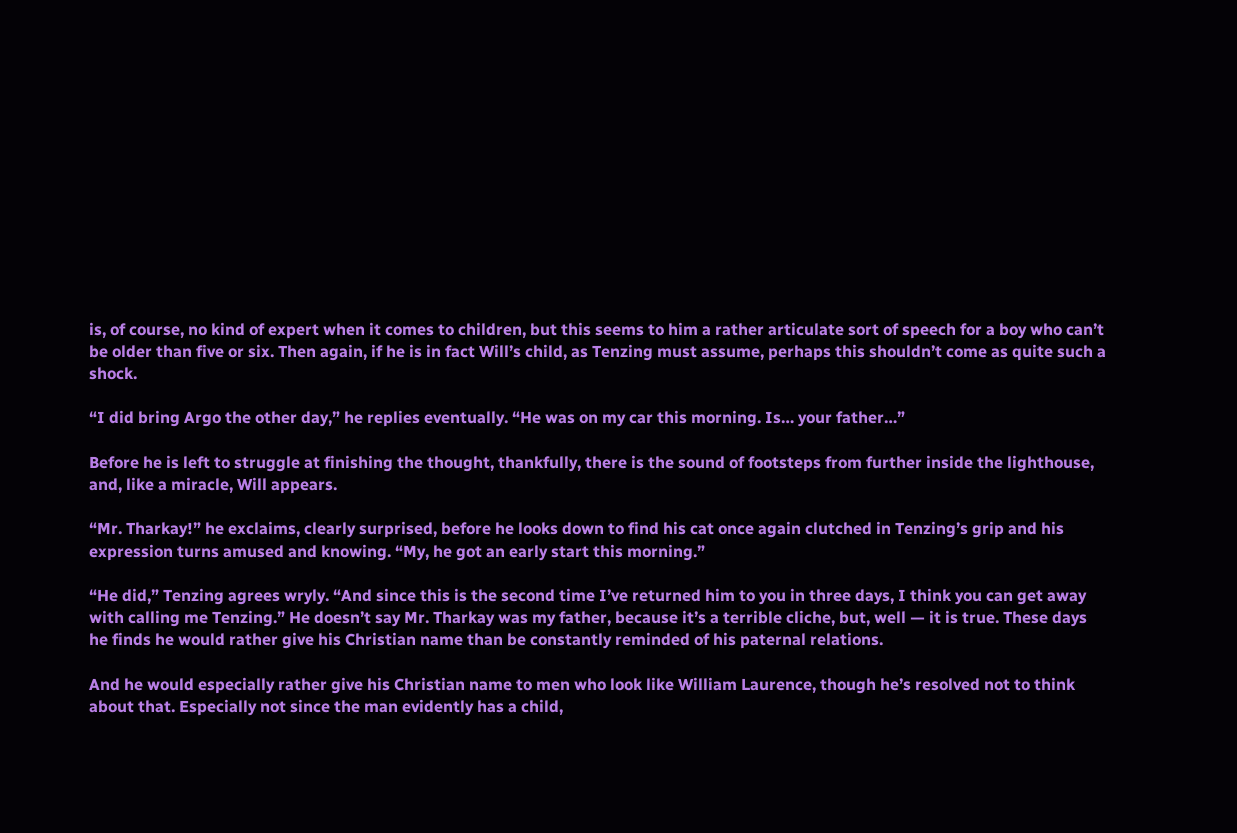is, of course, no kind of expert when it comes to children, but this seems to him a rather articulate sort of speech for a boy who can’t be older than five or six. Then again, if he is in fact Will’s child, as Tenzing must assume, perhaps this shouldn’t come as quite such a shock.

“I did bring Argo the other day,” he replies eventually. “He was on my car this morning. Is… your father…”

Before he is left to struggle at finishing the thought, thankfully, there is the sound of footsteps from further inside the lighthouse, and, like a miracle, Will appears.

“Mr. Tharkay!” he exclaims, clearly surprised, before he looks down to find his cat once again clutched in Tenzing’s grip and his expression turns amused and knowing. “My, he got an early start this morning.”

“He did,” Tenzing agrees wryly. “And since this is the second time I’ve returned him to you in three days, I think you can get away with calling me Tenzing.” He doesn’t say Mr. Tharkay was my father, because it’s a terrible cliche, but, well — it is true. These days he finds he would rather give his Christian name than be constantly reminded of his paternal relations.

And he would especially rather give his Christian name to men who look like William Laurence, though he’s resolved not to think about that. Especially not since the man evidently has a child,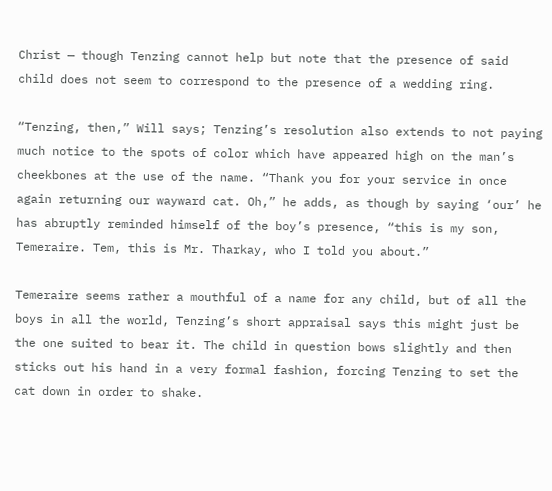Christ — though Tenzing cannot help but note that the presence of said child does not seem to correspond to the presence of a wedding ring.

“Tenzing, then,” Will says; Tenzing’s resolution also extends to not paying much notice to the spots of color which have appeared high on the man’s cheekbones at the use of the name. “Thank you for your service in once again returning our wayward cat. Oh,” he adds, as though by saying ‘our’ he has abruptly reminded himself of the boy’s presence, “this is my son, Temeraire. Tem, this is Mr. Tharkay, who I told you about.”

Temeraire seems rather a mouthful of a name for any child, but of all the boys in all the world, Tenzing’s short appraisal says this might just be the one suited to bear it. The child in question bows slightly and then sticks out his hand in a very formal fashion, forcing Tenzing to set the cat down in order to shake.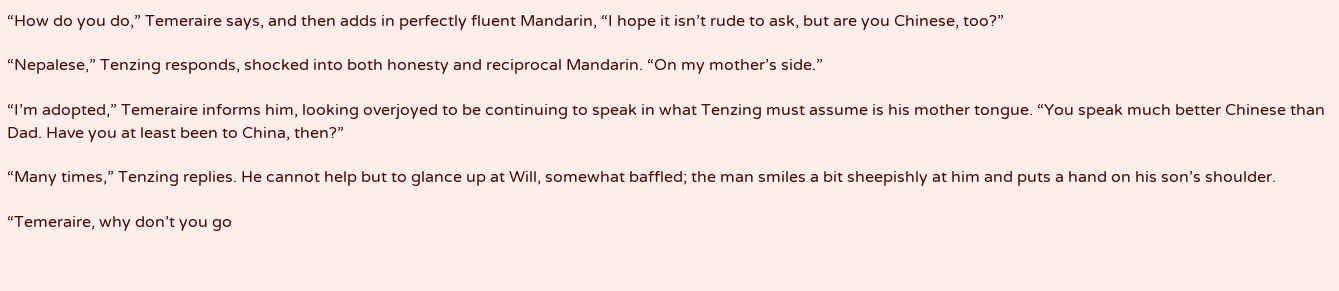“How do you do,” Temeraire says, and then adds in perfectly fluent Mandarin, “I hope it isn’t rude to ask, but are you Chinese, too?”

“Nepalese,” Tenzing responds, shocked into both honesty and reciprocal Mandarin. “On my mother’s side.”

“I’m adopted,” Temeraire informs him, looking overjoyed to be continuing to speak in what Tenzing must assume is his mother tongue. “You speak much better Chinese than Dad. Have you at least been to China, then?”

“Many times,” Tenzing replies. He cannot help but to glance up at Will, somewhat baffled; the man smiles a bit sheepishly at him and puts a hand on his son’s shoulder.

“Temeraire, why don’t you go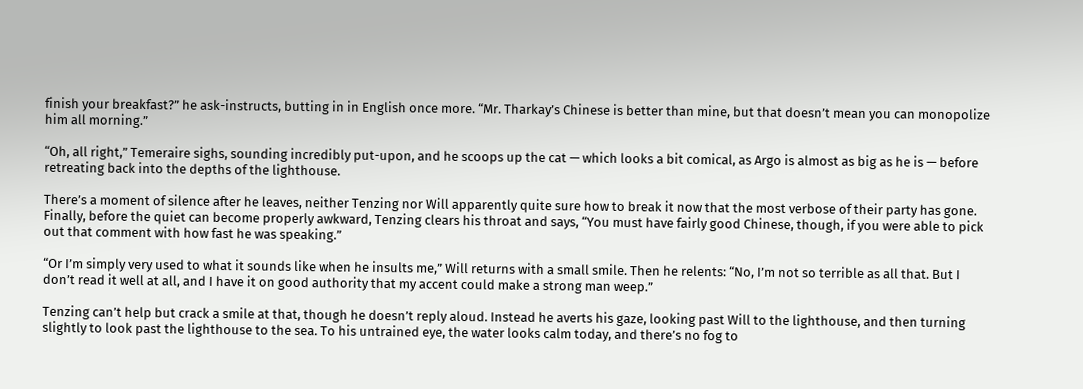finish your breakfast?” he ask-instructs, butting in in English once more. “Mr. Tharkay’s Chinese is better than mine, but that doesn’t mean you can monopolize him all morning.”

“Oh, all right,” Temeraire sighs, sounding incredibly put-upon, and he scoops up the cat — which looks a bit comical, as Argo is almost as big as he is — before retreating back into the depths of the lighthouse.

There’s a moment of silence after he leaves, neither Tenzing nor Will apparently quite sure how to break it now that the most verbose of their party has gone. Finally, before the quiet can become properly awkward, Tenzing clears his throat and says, “You must have fairly good Chinese, though, if you were able to pick out that comment with how fast he was speaking.”

“Or I’m simply very used to what it sounds like when he insults me,” Will returns with a small smile. Then he relents: “No, I’m not so terrible as all that. But I don’t read it well at all, and I have it on good authority that my accent could make a strong man weep.”

Tenzing can’t help but crack a smile at that, though he doesn’t reply aloud. Instead he averts his gaze, looking past Will to the lighthouse, and then turning slightly to look past the lighthouse to the sea. To his untrained eye, the water looks calm today, and there’s no fog to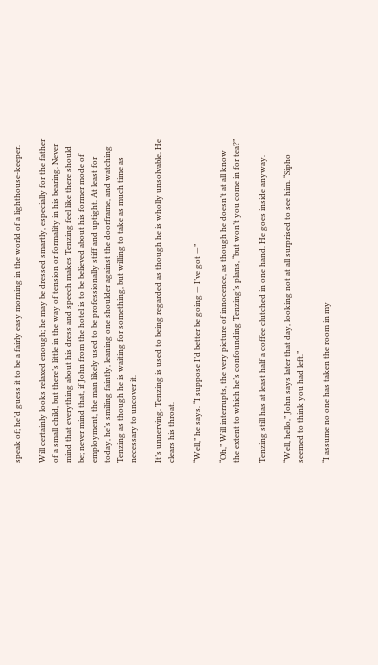speak of; he’d guess it to be a fairly easy morning in the world of a lighthouse-keeper.

Will certainly looks relaxed enough; he may be dressed smartly, especially for the father of a small child, but there’s little in the way of tension or formality in his bearing. Never mind that everything about his dress and speech makes Tenzing feel like there should be; never mind that, if John from the hotel is to be believed about his former mode of employment, the man likely used to be professionally stiff and uptight. At least for today, he’s smiling faintly, leaning one shoulder against the doorframe, and watching Tenzing as though he is waiting for something, but willing to take as much time as necessary to uncover it.

It’s unnerving. Tenzing is used to being regarded as though he is wholly unsolvable. He clears his throat.

“Well,” he says. “I suppose I’d better be going — I’ve got —”

“Oh,” Will interrupts, the very picture of innocence, as though he doesn’t at all know the extent to which he’s confounding Tenzing’s plans, “but won’t you come in for tea?”

Tenzing still has at least half a coffee clutched in one hand. He goes inside anyway.

“Well, hello,” John says later that day, looking not at all surprised to see him. “Sipho seemed to think you had left.”

“I assume no one has taken the room in my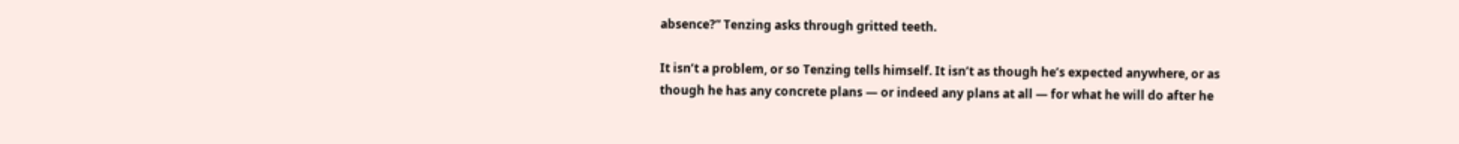absence?” Tenzing asks through gritted teeth.

It isn’t a problem, or so Tenzing tells himself. It isn’t as though he’s expected anywhere, or as though he has any concrete plans — or indeed any plans at all — for what he will do after he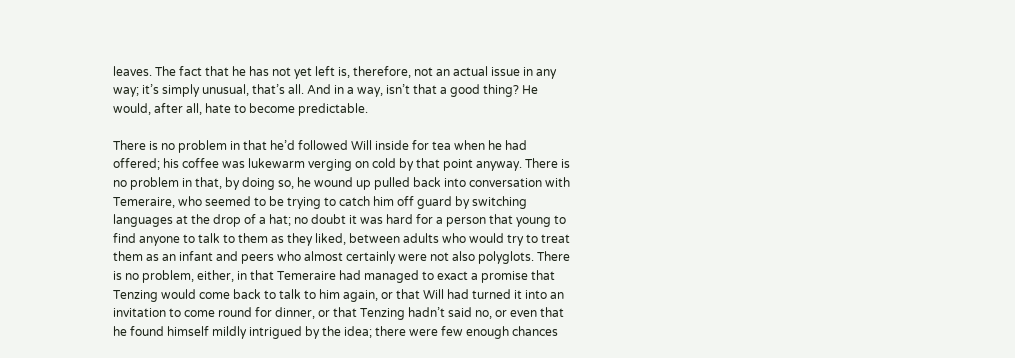leaves. The fact that he has not yet left is, therefore, not an actual issue in any way; it’s simply unusual, that’s all. And in a way, isn’t that a good thing? He would, after all, hate to become predictable.

There is no problem in that he’d followed Will inside for tea when he had offered; his coffee was lukewarm verging on cold by that point anyway. There is no problem in that, by doing so, he wound up pulled back into conversation with Temeraire, who seemed to be trying to catch him off guard by switching languages at the drop of a hat; no doubt it was hard for a person that young to find anyone to talk to them as they liked, between adults who would try to treat them as an infant and peers who almost certainly were not also polyglots. There is no problem, either, in that Temeraire had managed to exact a promise that Tenzing would come back to talk to him again, or that Will had turned it into an invitation to come round for dinner, or that Tenzing hadn’t said no, or even that he found himself mildly intrigued by the idea; there were few enough chances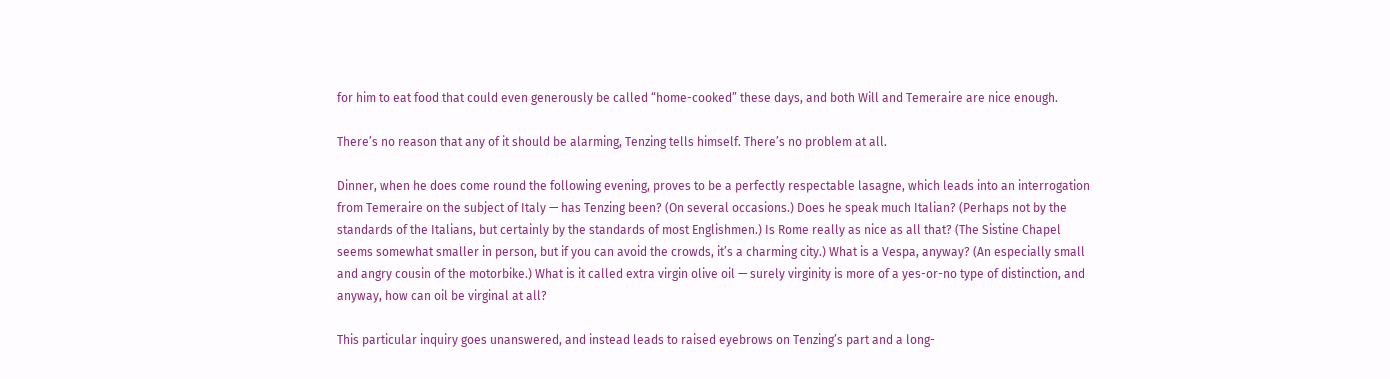for him to eat food that could even generously be called “home-cooked” these days, and both Will and Temeraire are nice enough.

There’s no reason that any of it should be alarming, Tenzing tells himself. There’s no problem at all.

Dinner, when he does come round the following evening, proves to be a perfectly respectable lasagne, which leads into an interrogation from Temeraire on the subject of Italy — has Tenzing been? (On several occasions.) Does he speak much Italian? (Perhaps not by the standards of the Italians, but certainly by the standards of most Englishmen.) Is Rome really as nice as all that? (The Sistine Chapel seems somewhat smaller in person, but if you can avoid the crowds, it’s a charming city.) What is a Vespa, anyway? (An especially small and angry cousin of the motorbike.) What is it called extra virgin olive oil — surely virginity is more of a yes-or-no type of distinction, and anyway, how can oil be virginal at all?

This particular inquiry goes unanswered, and instead leads to raised eyebrows on Tenzing’s part and a long-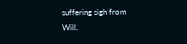suffering sigh from Will.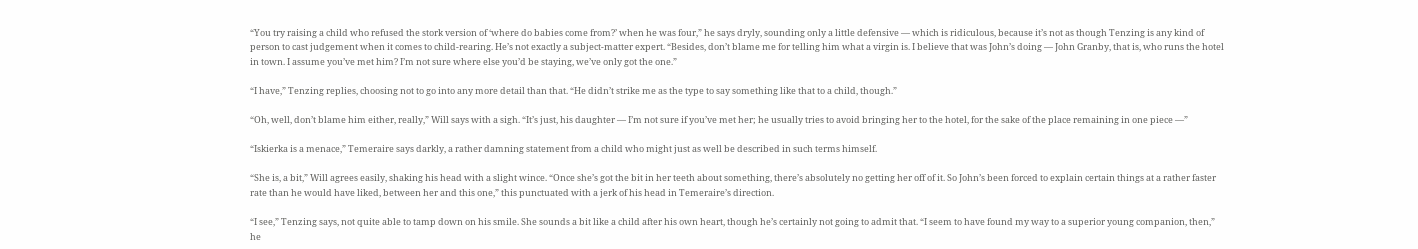“You try raising a child who refused the stork version of ‘where do babies come from?’ when he was four,” he says dryly, sounding only a little defensive — which is ridiculous, because it’s not as though Tenzing is any kind of person to cast judgement when it comes to child-rearing. He’s not exactly a subject-matter expert. “Besides, don’t blame me for telling him what a virgin is. I believe that was John’s doing — John Granby, that is, who runs the hotel in town. I assume you’ve met him? I’m not sure where else you’d be staying, we’ve only got the one.”

“I have,” Tenzing replies, choosing not to go into any more detail than that. “He didn’t strike me as the type to say something like that to a child, though.”

“Oh, well, don’t blame him either, really,” Will says with a sigh. “It’s just, his daughter — I’m not sure if you’ve met her; he usually tries to avoid bringing her to the hotel, for the sake of the place remaining in one piece —”

“Iskierka is a menace,” Temeraire says darkly, a rather damning statement from a child who might just as well be described in such terms himself.

“She is, a bit,” Will agrees easily, shaking his head with a slight wince. “Once she’s got the bit in her teeth about something, there’s absolutely no getting her off of it. So John’s been forced to explain certain things at a rather faster rate than he would have liked, between her and this one,” this punctuated with a jerk of his head in Temeraire’s direction.

“I see,” Tenzing says, not quite able to tamp down on his smile. She sounds a bit like a child after his own heart, though he’s certainly not going to admit that. “I seem to have found my way to a superior young companion, then,” he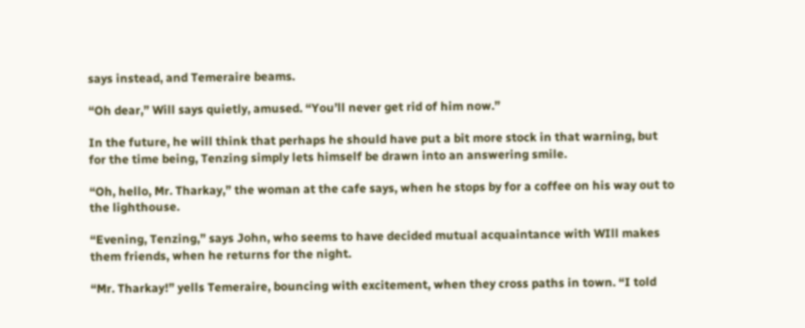says instead, and Temeraire beams.

“Oh dear,” Will says quietly, amused. “You’ll never get rid of him now.”

In the future, he will think that perhaps he should have put a bit more stock in that warning, but for the time being, Tenzing simply lets himself be drawn into an answering smile.

“Oh, hello, Mr. Tharkay,” the woman at the cafe says, when he stops by for a coffee on his way out to the lighthouse.

“Evening, Tenzing,” says John, who seems to have decided mutual acquaintance with WIll makes them friends, when he returns for the night.

“Mr. Tharkay!” yells Temeraire, bouncing with excitement, when they cross paths in town. “I told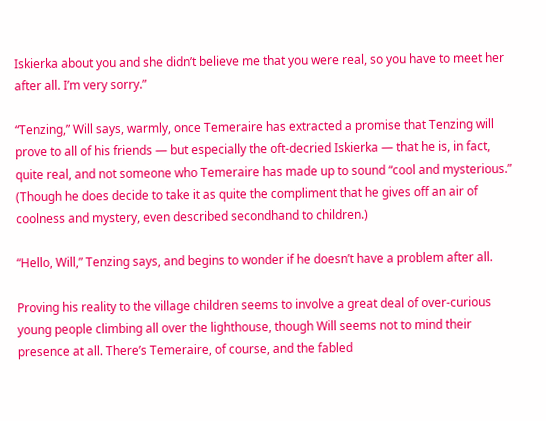Iskierka about you and she didn’t believe me that you were real, so you have to meet her after all. I’m very sorry.”

“Tenzing,” Will says, warmly, once Temeraire has extracted a promise that Tenzing will prove to all of his friends — but especially the oft-decried Iskierka — that he is, in fact, quite real, and not someone who Temeraire has made up to sound “cool and mysterious.” (Though he does decide to take it as quite the compliment that he gives off an air of coolness and mystery, even described secondhand to children.)

“Hello, Will,” Tenzing says, and begins to wonder if he doesn’t have a problem after all.

Proving his reality to the village children seems to involve a great deal of over-curious young people climbing all over the lighthouse, though Will seems not to mind their presence at all. There’s Temeraire, of course, and the fabled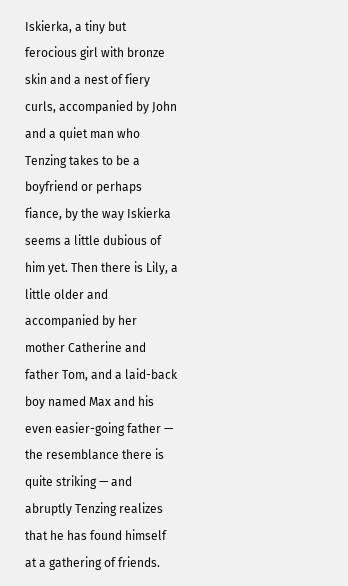Iskierka, a tiny but ferocious girl with bronze skin and a nest of fiery curls, accompanied by John and a quiet man who Tenzing takes to be a boyfriend or perhaps fiance, by the way Iskierka seems a little dubious of him yet. Then there is Lily, a little older and accompanied by her mother Catherine and father Tom, and a laid-back boy named Max and his even easier-going father — the resemblance there is quite striking — and abruptly Tenzing realizes that he has found himself at a gathering of friends.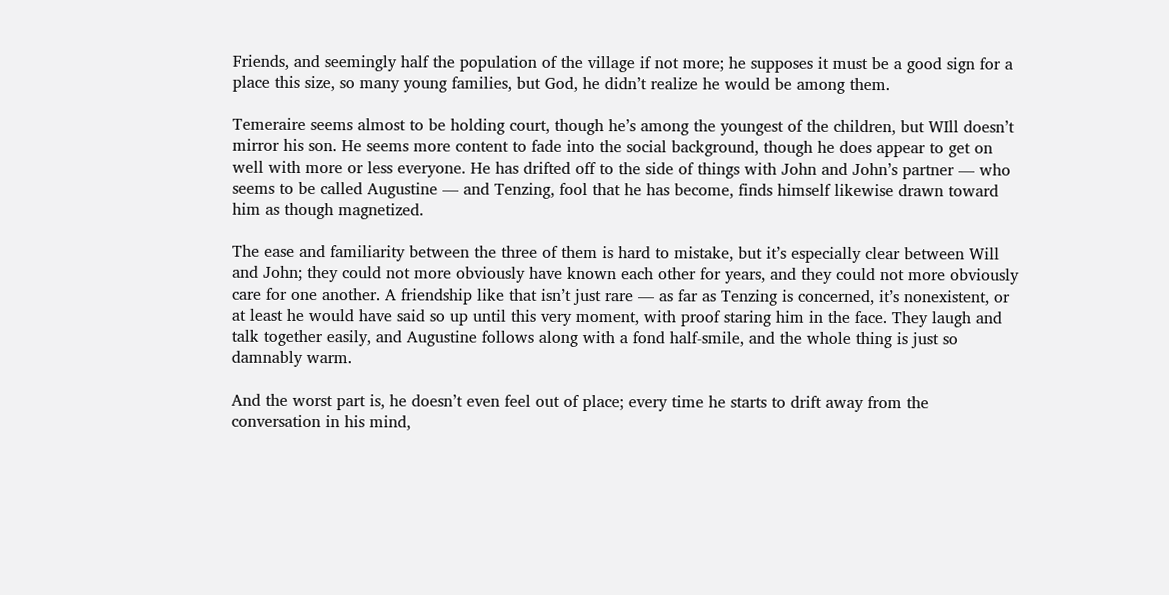Friends, and seemingly half the population of the village if not more; he supposes it must be a good sign for a place this size, so many young families, but God, he didn’t realize he would be among them.

Temeraire seems almost to be holding court, though he’s among the youngest of the children, but WIll doesn’t mirror his son. He seems more content to fade into the social background, though he does appear to get on well with more or less everyone. He has drifted off to the side of things with John and John’s partner — who seems to be called Augustine — and Tenzing, fool that he has become, finds himself likewise drawn toward him as though magnetized.

The ease and familiarity between the three of them is hard to mistake, but it’s especially clear between Will and John; they could not more obviously have known each other for years, and they could not more obviously care for one another. A friendship like that isn’t just rare — as far as Tenzing is concerned, it’s nonexistent, or at least he would have said so up until this very moment, with proof staring him in the face. They laugh and talk together easily, and Augustine follows along with a fond half-smile, and the whole thing is just so damnably warm.

And the worst part is, he doesn’t even feel out of place; every time he starts to drift away from the conversation in his mind,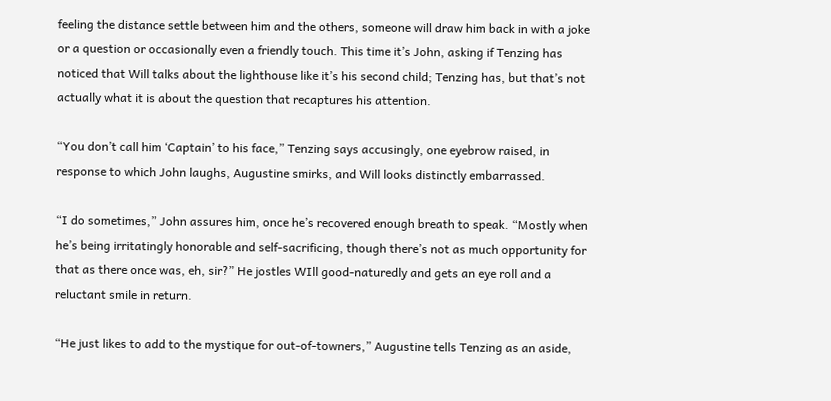feeling the distance settle between him and the others, someone will draw him back in with a joke or a question or occasionally even a friendly touch. This time it’s John, asking if Tenzing has noticed that Will talks about the lighthouse like it’s his second child; Tenzing has, but that’s not actually what it is about the question that recaptures his attention.

“You don’t call him ‘Captain’ to his face,” Tenzing says accusingly, one eyebrow raised, in response to which John laughs, Augustine smirks, and Will looks distinctly embarrassed.

“I do sometimes,” John assures him, once he’s recovered enough breath to speak. “Mostly when he’s being irritatingly honorable and self-sacrificing, though there’s not as much opportunity for that as there once was, eh, sir?” He jostles WIll good-naturedly and gets an eye roll and a reluctant smile in return.

“He just likes to add to the mystique for out-of-towners,” Augustine tells Tenzing as an aside,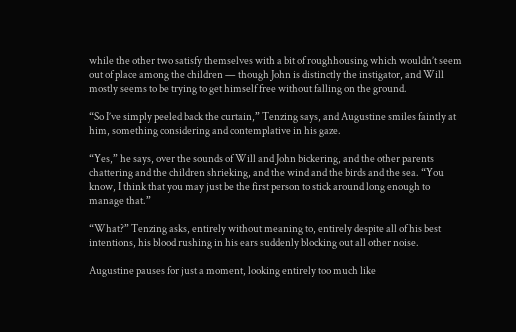while the other two satisfy themselves with a bit of roughhousing which wouldn’t seem out of place among the children — though John is distinctly the instigator, and Will mostly seems to be trying to get himself free without falling on the ground.

“So I’ve simply peeled back the curtain,” Tenzing says, and Augustine smiles faintly at him, something considering and contemplative in his gaze.

“Yes,” he says, over the sounds of Will and John bickering, and the other parents chattering and the children shrieking, and the wind and the birds and the sea. “You know, I think that you may just be the first person to stick around long enough to manage that.”

“What?” Tenzing asks, entirely without meaning to, entirely despite all of his best intentions, his blood rushing in his ears suddenly blocking out all other noise.

Augustine pauses for just a moment, looking entirely too much like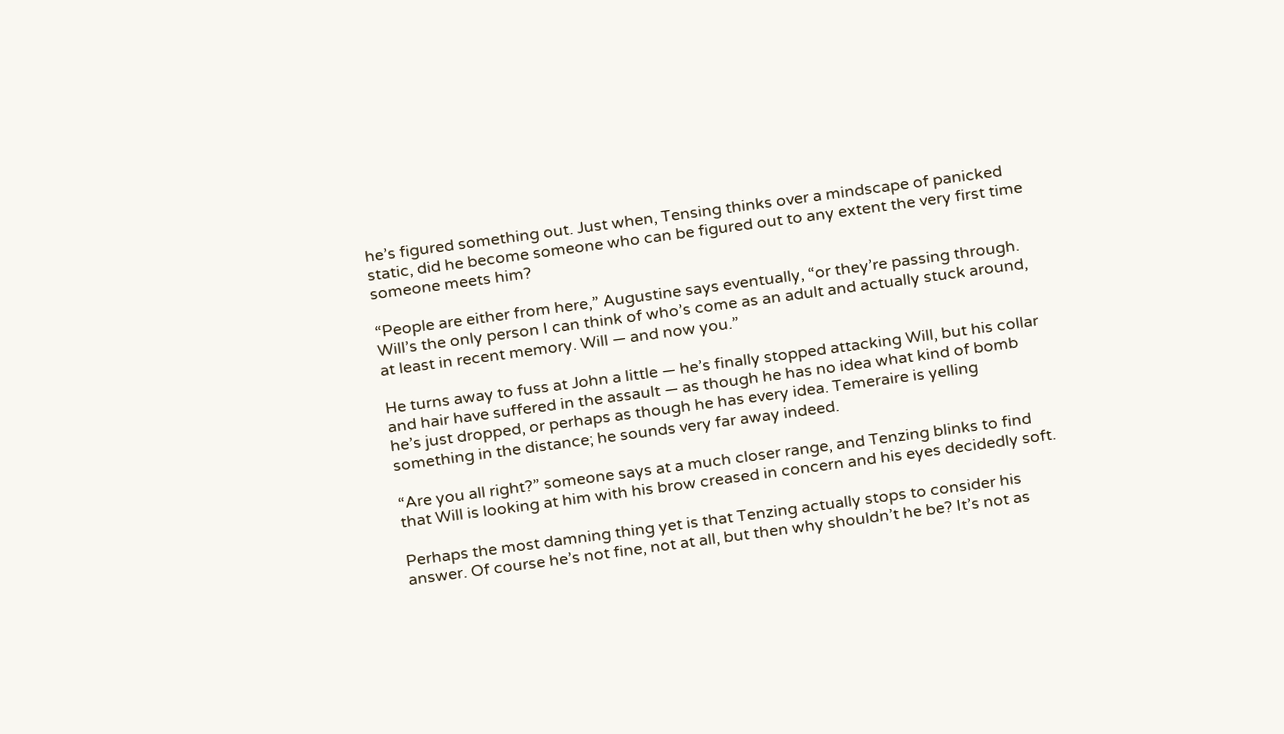he’s figured something out. Just when, Tensing thinks over a mindscape of panicked static, did he become someone who can be figured out to any extent the very first time someone meets him?

“People are either from here,” Augustine says eventually, “or they’re passing through. Will’s the only person I can think of who’s come as an adult and actually stuck around, at least in recent memory. Will — and now you.”

He turns away to fuss at John a little — he’s finally stopped attacking Will, but his collar and hair have suffered in the assault — as though he has no idea what kind of bomb he’s just dropped, or perhaps as though he has every idea. Temeraire is yelling something in the distance; he sounds very far away indeed.

“Are you all right?” someone says at a much closer range, and Tenzing blinks to find that Will is looking at him with his brow creased in concern and his eyes decidedly soft.

Perhaps the most damning thing yet is that Tenzing actually stops to consider his answer. Of course he’s not fine, not at all, but then why shouldn’t he be? It’s not as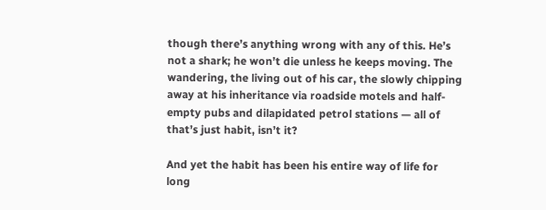though there’s anything wrong with any of this. He’s not a shark; he won’t die unless he keeps moving. The wandering, the living out of his car, the slowly chipping away at his inheritance via roadside motels and half-empty pubs and dilapidated petrol stations — all of that’s just habit, isn’t it?

And yet the habit has been his entire way of life for long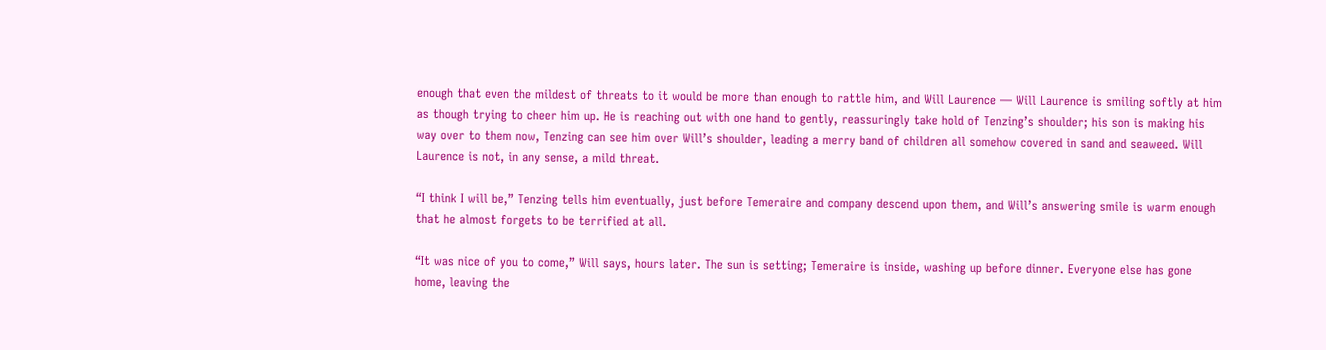enough that even the mildest of threats to it would be more than enough to rattle him, and Will Laurence — Will Laurence is smiling softly at him as though trying to cheer him up. He is reaching out with one hand to gently, reassuringly take hold of Tenzing’s shoulder; his son is making his way over to them now, Tenzing can see him over Will’s shoulder, leading a merry band of children all somehow covered in sand and seaweed. Will Laurence is not, in any sense, a mild threat.

“I think I will be,” Tenzing tells him eventually, just before Temeraire and company descend upon them, and Will’s answering smile is warm enough that he almost forgets to be terrified at all.

“It was nice of you to come,” Will says, hours later. The sun is setting; Temeraire is inside, washing up before dinner. Everyone else has gone home, leaving the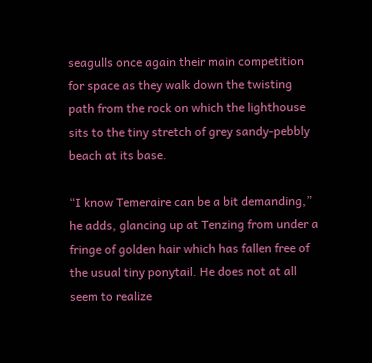seagulls once again their main competition for space as they walk down the twisting path from the rock on which the lighthouse sits to the tiny stretch of grey sandy-pebbly beach at its base.

“I know Temeraire can be a bit demanding,” he adds, glancing up at Tenzing from under a fringe of golden hair which has fallen free of the usual tiny ponytail. He does not at all seem to realize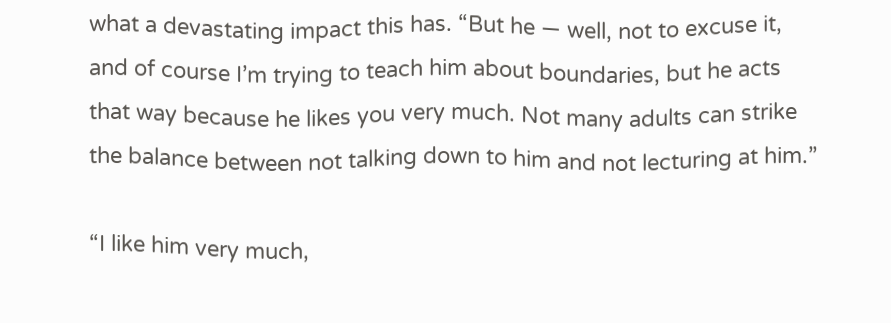what a devastating impact this has. “But he — well, not to excuse it, and of course I’m trying to teach him about boundaries, but he acts that way because he likes you very much. Not many adults can strike the balance between not talking down to him and not lecturing at him.”

“I like him very much,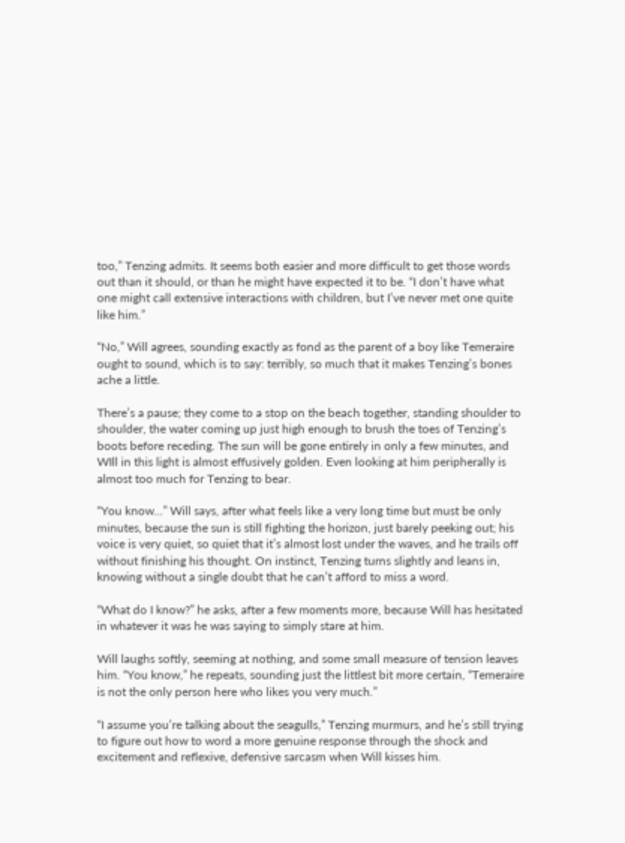too,” Tenzing admits. It seems both easier and more difficult to get those words out than it should, or than he might have expected it to be. “I don’t have what one might call extensive interactions with children, but I’ve never met one quite like him.”

“No,” Will agrees, sounding exactly as fond as the parent of a boy like Temeraire ought to sound, which is to say: terribly, so much that it makes Tenzing’s bones ache a little.

There’s a pause; they come to a stop on the beach together, standing shoulder to shoulder, the water coming up just high enough to brush the toes of Tenzing’s boots before receding. The sun will be gone entirely in only a few minutes, and WIll in this light is almost effusively golden. Even looking at him peripherally is almost too much for Tenzing to bear.

“You know...” Will says, after what feels like a very long time but must be only minutes, because the sun is still fighting the horizon, just barely peeking out; his voice is very quiet, so quiet that it’s almost lost under the waves, and he trails off without finishing his thought. On instinct, Tenzing turns slightly and leans in, knowing without a single doubt that he can’t afford to miss a word.

“What do I know?” he asks, after a few moments more, because Will has hesitated in whatever it was he was saying to simply stare at him.

Will laughs softly, seeming at nothing, and some small measure of tension leaves him. “You know,” he repeats, sounding just the littlest bit more certain, “Temeraire is not the only person here who likes you very much.”

“I assume you’re talking about the seagulls,” Tenzing murmurs, and he’s still trying to figure out how to word a more genuine response through the shock and excitement and reflexive, defensive sarcasm when Will kisses him.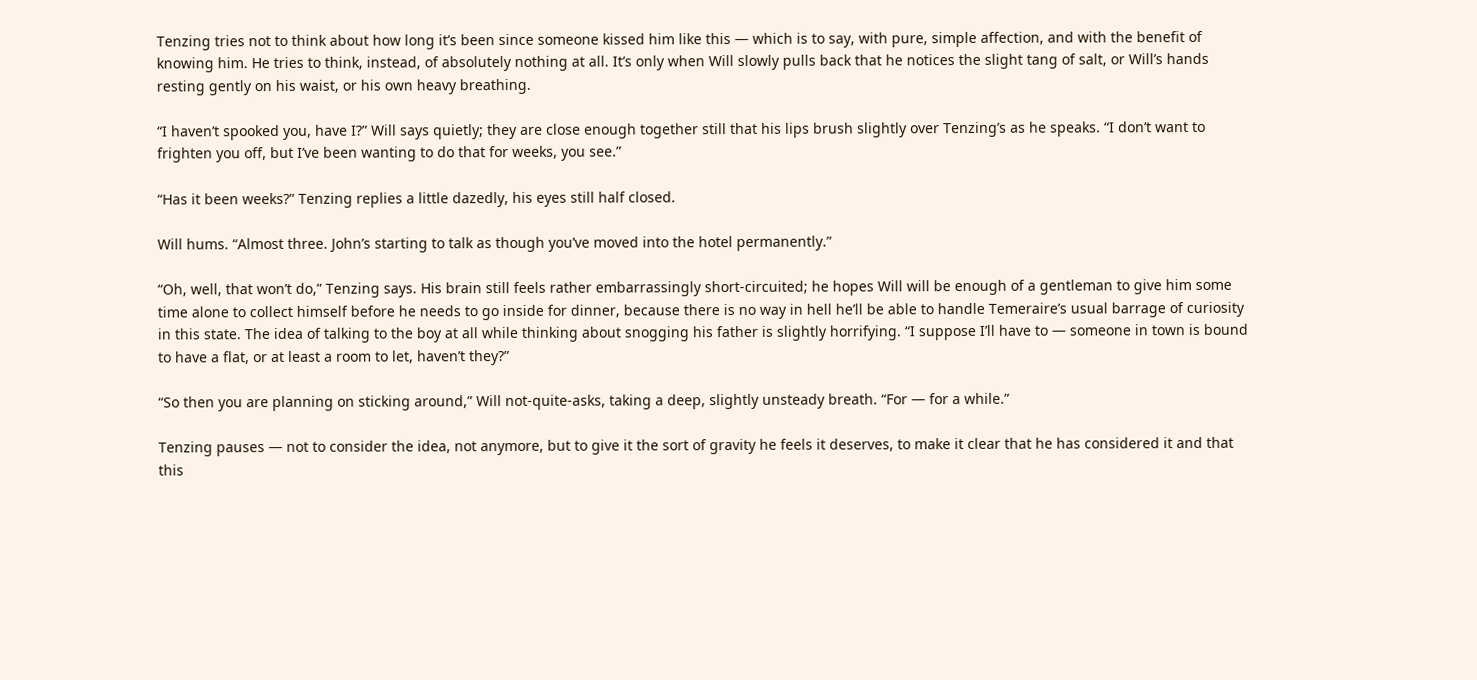Tenzing tries not to think about how long it’s been since someone kissed him like this — which is to say, with pure, simple affection, and with the benefit of knowing him. He tries to think, instead, of absolutely nothing at all. It’s only when Will slowly pulls back that he notices the slight tang of salt, or Will’s hands resting gently on his waist, or his own heavy breathing.

“I haven’t spooked you, have I?” Will says quietly; they are close enough together still that his lips brush slightly over Tenzing’s as he speaks. “I don’t want to frighten you off, but I’ve been wanting to do that for weeks, you see.”

“Has it been weeks?” Tenzing replies a little dazedly, his eyes still half closed.

Will hums. “Almost three. John’s starting to talk as though you’ve moved into the hotel permanently.”

“Oh, well, that won’t do,” Tenzing says. His brain still feels rather embarrassingly short-circuited; he hopes Will will be enough of a gentleman to give him some time alone to collect himself before he needs to go inside for dinner, because there is no way in hell he’ll be able to handle Temeraire’s usual barrage of curiosity in this state. The idea of talking to the boy at all while thinking about snogging his father is slightly horrifying. “I suppose I’ll have to — someone in town is bound to have a flat, or at least a room to let, haven’t they?”

“So then you are planning on sticking around,” Will not-quite-asks, taking a deep, slightly unsteady breath. “For — for a while.”

Tenzing pauses — not to consider the idea, not anymore, but to give it the sort of gravity he feels it deserves, to make it clear that he has considered it and that this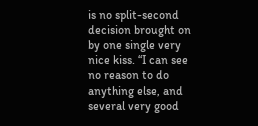is no split-second decision brought on by one single very nice kiss. “I can see no reason to do anything else, and several very good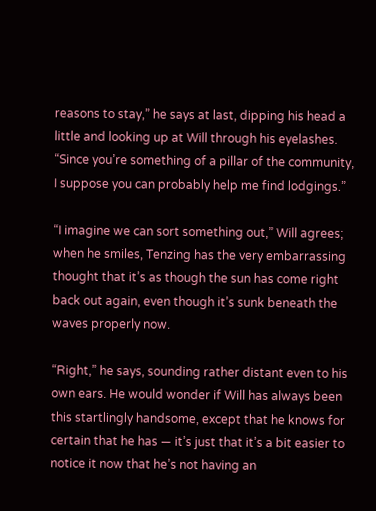reasons to stay,” he says at last, dipping his head a little and looking up at Will through his eyelashes. “Since you’re something of a pillar of the community, I suppose you can probably help me find lodgings.”

“I imagine we can sort something out,” Will agrees; when he smiles, Tenzing has the very embarrassing thought that it’s as though the sun has come right back out again, even though it’s sunk beneath the waves properly now.

“Right,” he says, sounding rather distant even to his own ears. He would wonder if Will has always been this startlingly handsome, except that he knows for certain that he has — it’s just that it’s a bit easier to notice it now that he’s not having an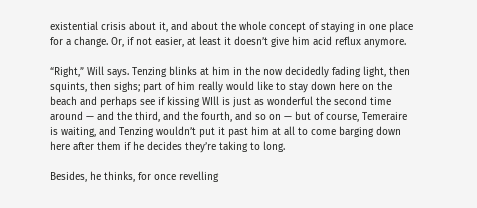existential crisis about it, and about the whole concept of staying in one place for a change. Or, if not easier, at least it doesn’t give him acid reflux anymore.

“Right,” Will says. Tenzing blinks at him in the now decidedly fading light, then squints, then sighs; part of him really would like to stay down here on the beach and perhaps see if kissing WIll is just as wonderful the second time around — and the third, and the fourth, and so on — but of course, Temeraire is waiting, and Tenzing wouldn’t put it past him at all to come barging down here after them if he decides they’re taking to long.

Besides, he thinks, for once revelling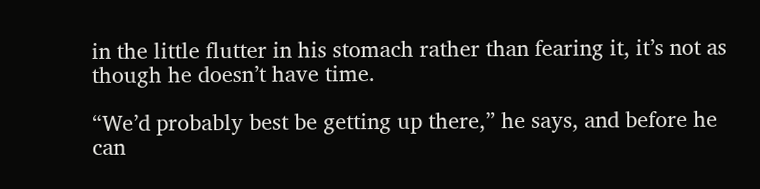in the little flutter in his stomach rather than fearing it, it’s not as though he doesn’t have time.

“We’d probably best be getting up there,” he says, and before he can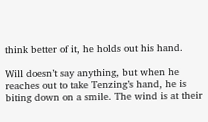think better of it, he holds out his hand.

Will doesn’t say anything, but when he reaches out to take Tenzing’s hand, he is biting down on a smile. The wind is at their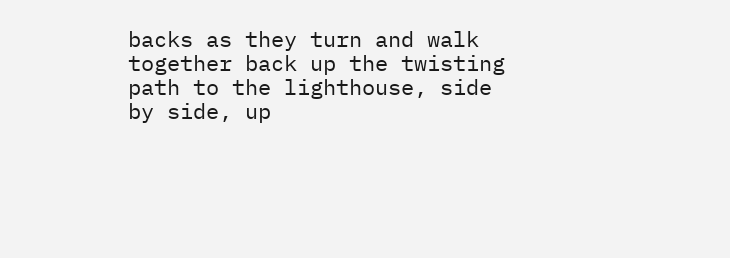backs as they turn and walk together back up the twisting path to the lighthouse, side by side, up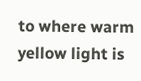to where warm yellow light is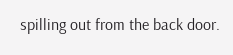spilling out from the back door.